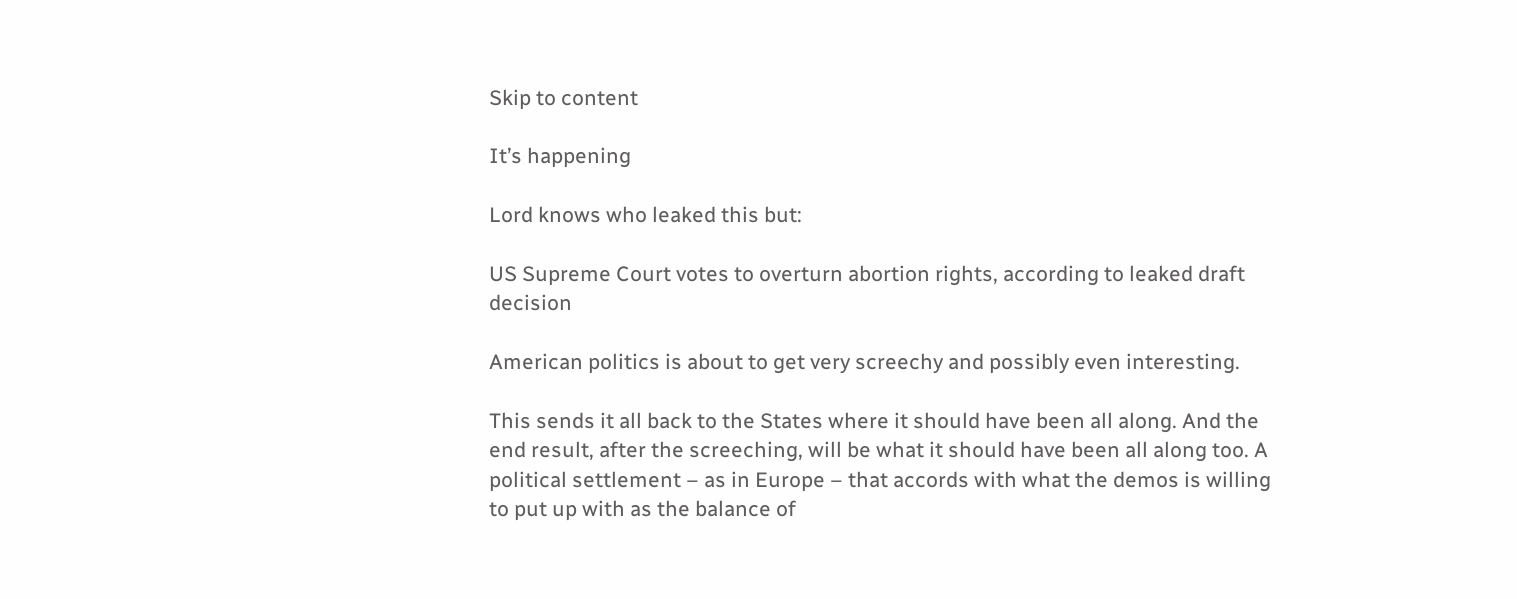Skip to content

It’s happening

Lord knows who leaked this but:

US Supreme Court votes to overturn abortion rights, according to leaked draft decision

American politics is about to get very screechy and possibly even interesting.

This sends it all back to the States where it should have been all along. And the end result, after the screeching, will be what it should have been all along too. A political settlement – as in Europe – that accords with what the demos is willing to put up with as the balance of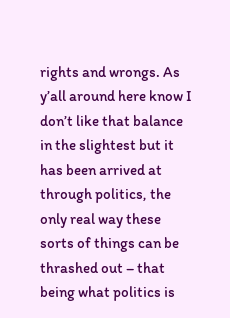rights and wrongs. As y’all around here know I don’t like that balance in the slightest but it has been arrived at through politics, the only real way these sorts of things can be thrashed out – that being what politics is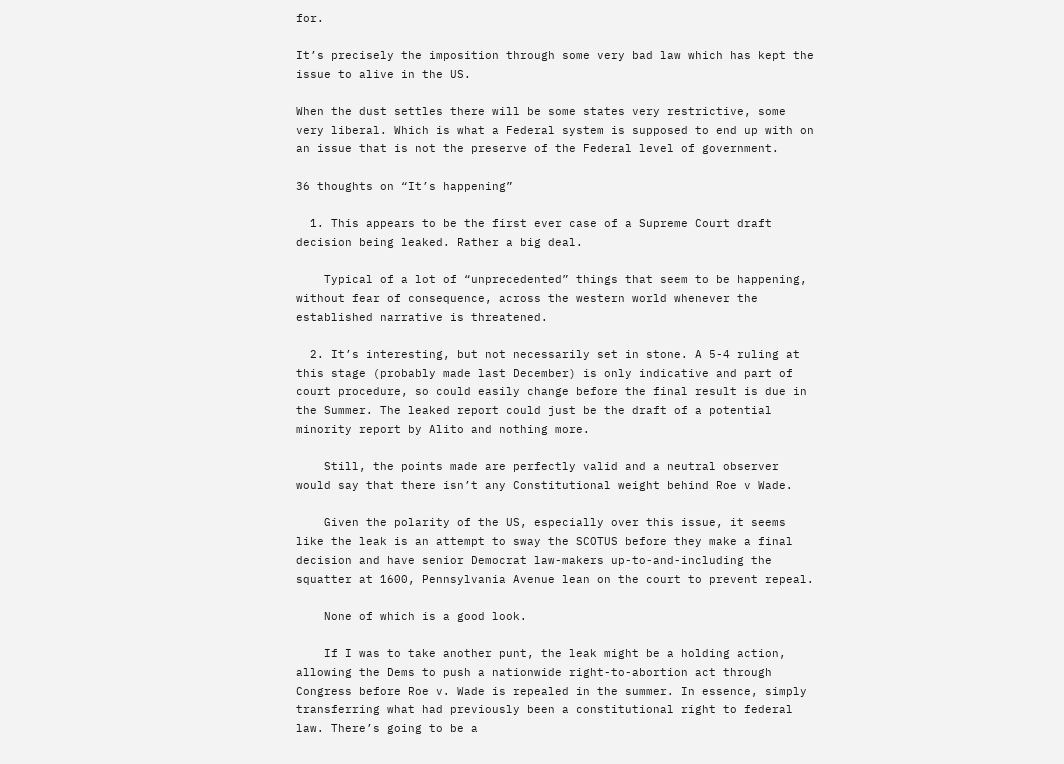for.

It’s precisely the imposition through some very bad law which has kept the issue to alive in the US.

When the dust settles there will be some states very restrictive, some very liberal. Which is what a Federal system is supposed to end up with on an issue that is not the preserve of the Federal level of government.

36 thoughts on “It’s happening”

  1. This appears to be the first ever case of a Supreme Court draft decision being leaked. Rather a big deal.

    Typical of a lot of “unprecedented” things that seem to be happening, without fear of consequence, across the western world whenever the established narrative is threatened.

  2. It’s interesting, but not necessarily set in stone. A 5-4 ruling at this stage (probably made last December) is only indicative and part of court procedure, so could easily change before the final result is due in the Summer. The leaked report could just be the draft of a potential minority report by Alito and nothing more.

    Still, the points made are perfectly valid and a neutral observer would say that there isn’t any Constitutional weight behind Roe v Wade.

    Given the polarity of the US, especially over this issue, it seems like the leak is an attempt to sway the SCOTUS before they make a final decision and have senior Democrat law-makers up-to-and-including the squatter at 1600, Pennsylvania Avenue lean on the court to prevent repeal.

    None of which is a good look.

    If I was to take another punt, the leak might be a holding action, allowing the Dems to push a nationwide right-to-abortion act through Congress before Roe v. Wade is repealed in the summer. In essence, simply transferring what had previously been a constitutional right to federal law. There’s going to be a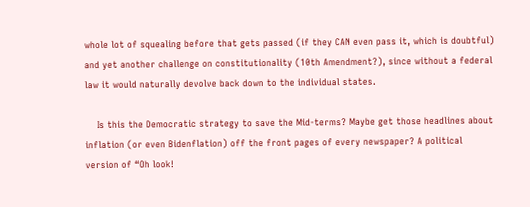whole lot of squealing before that gets passed (if they CAN even pass it, which is doubtful) and yet another challenge on constitutionality (10th Amendment?), since without a federal law it would naturally devolve back down to the individual states.

    Is this the Democratic strategy to save the Mid-terms? Maybe get those headlines about inflation (or even Bidenflation) off the front pages of every newspaper? A political version of “Oh look!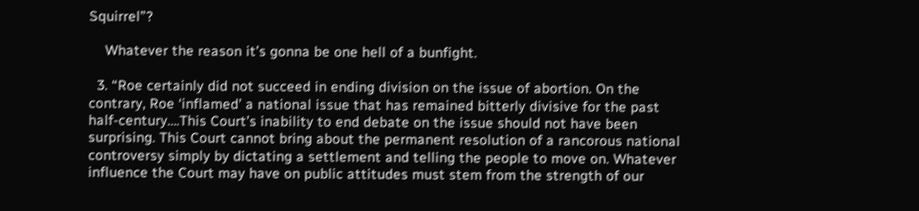Squirrel”?

    Whatever the reason it’s gonna be one hell of a bunfight.

  3. “Roe certainly did not succeed in ending division on the issue of abortion. On the contrary, Roe ‘inflamed’ a national issue that has remained bitterly divisive for the past half-century….This Court’s inability to end debate on the issue should not have been surprising. This Court cannot bring about the permanent resolution of a rancorous national controversy simply by dictating a settlement and telling the people to move on. Whatever influence the Court may have on public attitudes must stem from the strength of our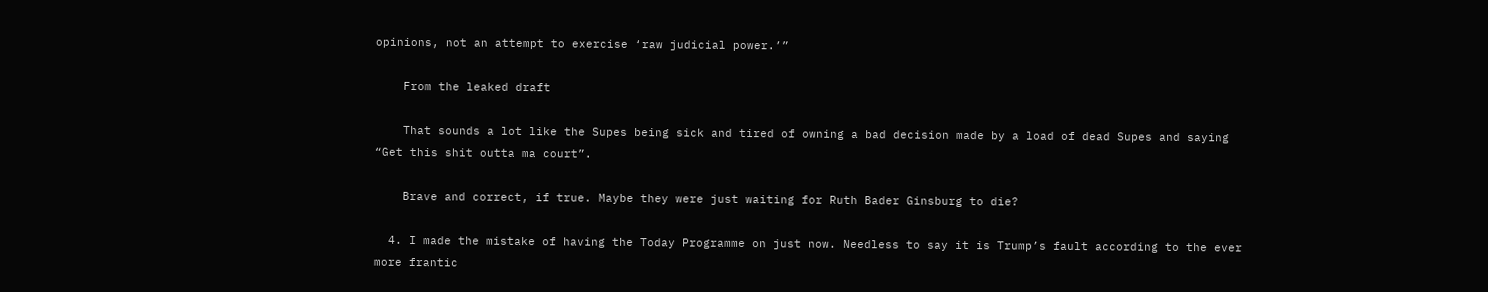opinions, not an attempt to exercise ‘raw judicial power.’”

    From the leaked draft

    That sounds a lot like the Supes being sick and tired of owning a bad decision made by a load of dead Supes and saying “Get this shit outta ma court”.

    Brave and correct, if true. Maybe they were just waiting for Ruth Bader Ginsburg to die?

  4. I made the mistake of having the Today Programme on just now. Needless to say it is Trump’s fault according to the ever more frantic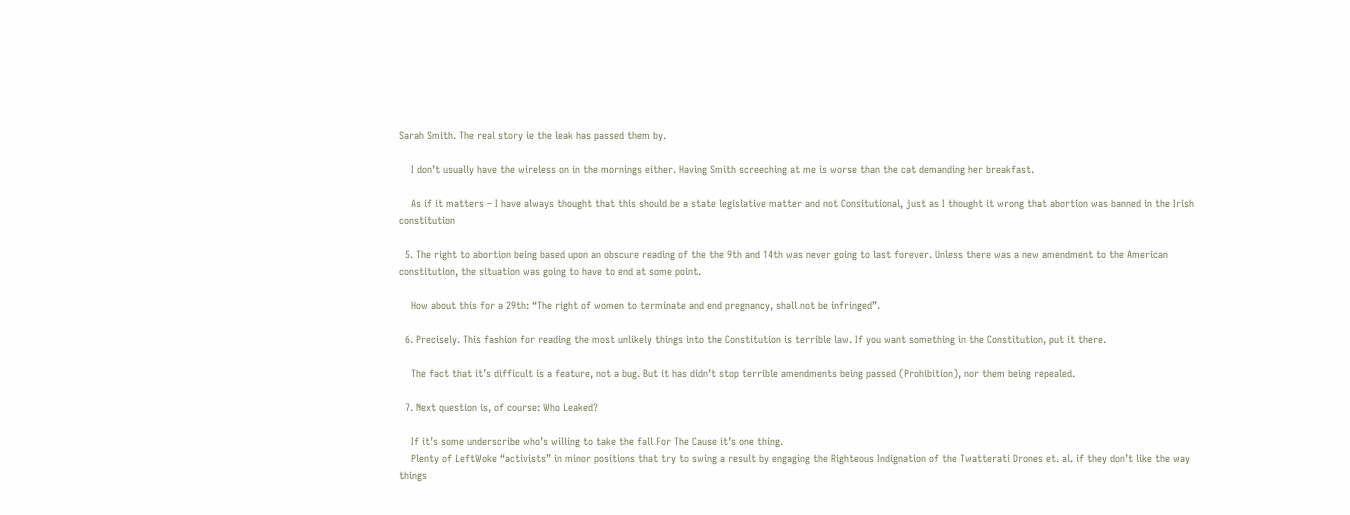Sarah Smith. The real story ie the leak has passed them by.

    I don’t usually have the wireless on in the mornings either. Having Smith screeching at me is worse than the cat demanding her breakfast.

    As if it matters – I have always thought that this should be a state legislative matter and not Consitutional, just as I thought it wrong that abortion was banned in the Irish constitution

  5. The right to abortion being based upon an obscure reading of the the 9th and 14th was never going to last forever. Unless there was a new amendment to the American constitution, the situation was going to have to end at some point.

    How about this for a 29th: “The right of women to terminate and end pregnancy, shall not be infringed”.

  6. Precisely. This fashion for reading the most unlikely things into the Constitution is terrible law. If you want something in the Constitution, put it there.

    The fact that it’s difficult is a feature, not a bug. But it has didn’t stop terrible amendments being passed (Prohibition), nor them being repealed.

  7. Next question is, of course: Who Leaked?

    If it’s some underscribe who’s willing to take the fall For The Cause it’s one thing.
    Plenty of LeftWoke “activists” in minor positions that try to swing a result by engaging the Righteous Indignation of the Twatterati Drones et. al. if they don’t like the way things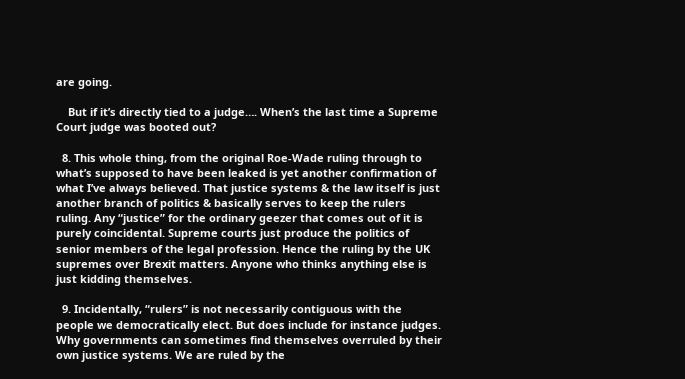are going.

    But if it’s directly tied to a judge…. When’s the last time a Supreme Court judge was booted out?

  8. This whole thing, from the original Roe-Wade ruling through to what’s supposed to have been leaked is yet another confirmation of what I’ve always believed. That justice systems & the law itself is just another branch of politics & basically serves to keep the rulers ruling. Any “justice” for the ordinary geezer that comes out of it is purely coincidental. Supreme courts just produce the politics of senior members of the legal profession. Hence the ruling by the UK supremes over Brexit matters. Anyone who thinks anything else is just kidding themselves.

  9. Incidentally, “rulers” is not necessarily contiguous with the people we democratically elect. But does include for instance judges. Why governments can sometimes find themselves overruled by their own justice systems. We are ruled by the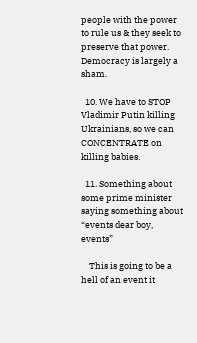people with the power to rule us & they seek to preserve that power. Democracy is largely a sham.

  10. We have to STOP Vladimir Putin killing Ukrainians, so we can CONCENTRATE on killing babies.

  11. Something about some prime minister saying something about “events dear boy, events”

    This is going to be a hell of an event it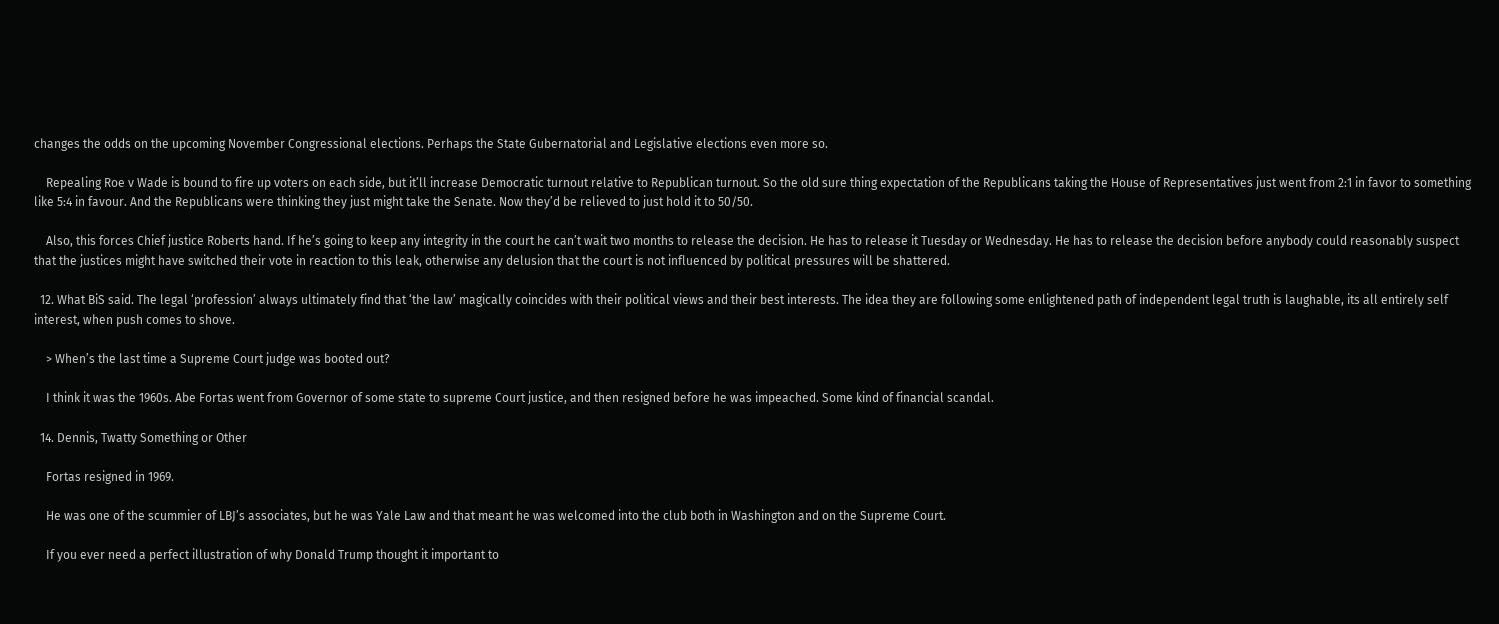changes the odds on the upcoming November Congressional elections. Perhaps the State Gubernatorial and Legislative elections even more so.

    Repealing Roe v Wade is bound to fire up voters on each side, but it’ll increase Democratic turnout relative to Republican turnout. So the old sure thing expectation of the Republicans taking the House of Representatives just went from 2:1 in favor to something like 5:4 in favour. And the Republicans were thinking they just might take the Senate. Now they’d be relieved to just hold it to 50/50.

    Also, this forces Chief justice Roberts hand. If he’s going to keep any integrity in the court he can’t wait two months to release the decision. He has to release it Tuesday or Wednesday. He has to release the decision before anybody could reasonably suspect that the justices might have switched their vote in reaction to this leak, otherwise any delusion that the court is not influenced by political pressures will be shattered.

  12. What BiS said. The legal ‘profession’ always ultimately find that ‘the law’ magically coincides with their political views and their best interests. The idea they are following some enlightened path of independent legal truth is laughable, its all entirely self interest, when push comes to shove.

    > When’s the last time a Supreme Court judge was booted out?

    I think it was the 1960s. Abe Fortas went from Governor of some state to supreme Court justice, and then resigned before he was impeached. Some kind of financial scandal.

  14. Dennis, Twatty Something or Other

    Fortas resigned in 1969.

    He was one of the scummier of LBJ’s associates, but he was Yale Law and that meant he was welcomed into the club both in Washington and on the Supreme Court.

    If you ever need a perfect illustration of why Donald Trump thought it important to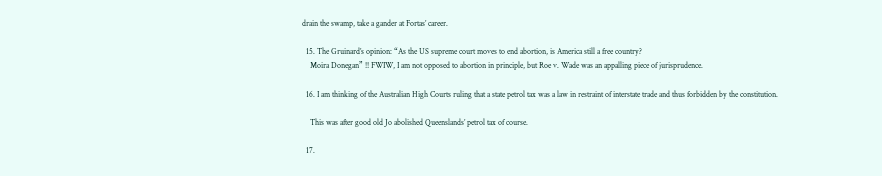drain the swamp, take a gander at Fortas’ career.

  15. The Gruinard’s opinion: “As the US supreme court moves to end abortion, is America still a free country?
    Moira Donegan” !! FWIW, I am not opposed to abortion in principle, but Roe v. Wade was an appalling piece of jurisprudence.

  16. I am thinking of the Australian High Courts ruling that a state petrol tax was a law in restraint of interstate trade and thus forbidden by the constitution.

    This was after good old Jo abolished Queenslands’ petrol tax of course.

  17.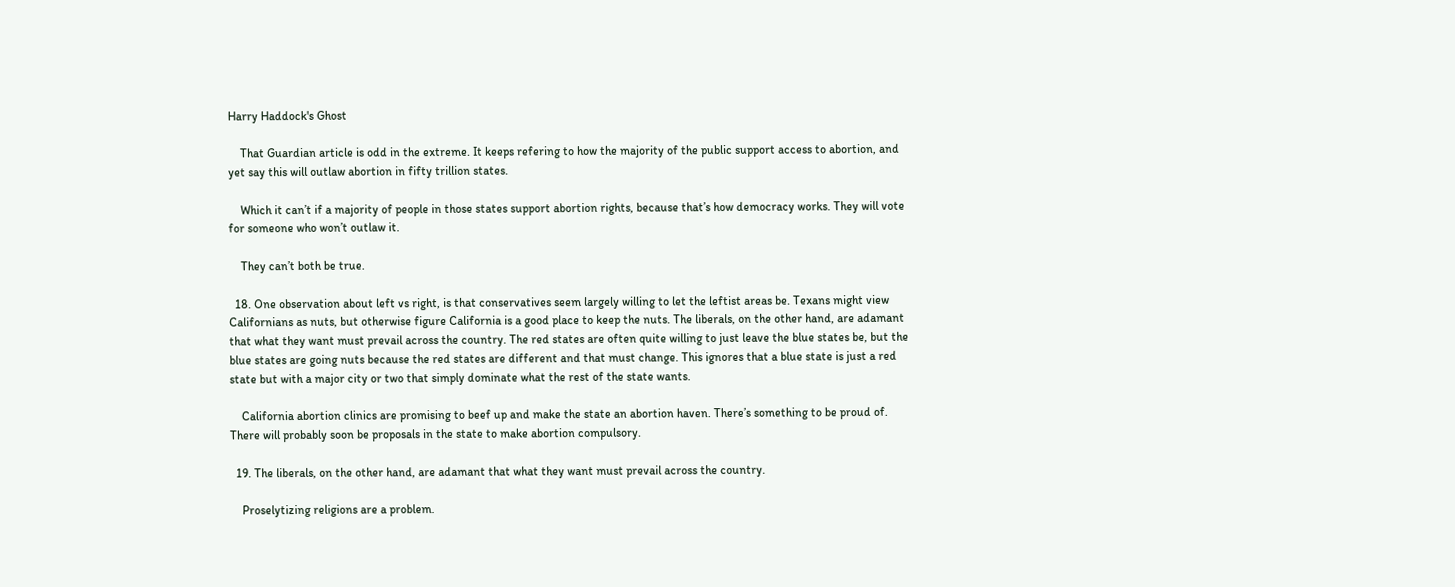Harry Haddock's Ghost

    That Guardian article is odd in the extreme. It keeps refering to how the majority of the public support access to abortion, and yet say this will outlaw abortion in fifty trillion states.

    Which it can’t if a majority of people in those states support abortion rights, because that’s how democracy works. They will vote for someone who won’t outlaw it.

    They can’t both be true.

  18. One observation about left vs right, is that conservatives seem largely willing to let the leftist areas be. Texans might view Californians as nuts, but otherwise figure California is a good place to keep the nuts. The liberals, on the other hand, are adamant that what they want must prevail across the country. The red states are often quite willing to just leave the blue states be, but the blue states are going nuts because the red states are different and that must change. This ignores that a blue state is just a red state but with a major city or two that simply dominate what the rest of the state wants.

    California abortion clinics are promising to beef up and make the state an abortion haven. There’s something to be proud of. There will probably soon be proposals in the state to make abortion compulsory.

  19. The liberals, on the other hand, are adamant that what they want must prevail across the country.

    Proselytizing religions are a problem.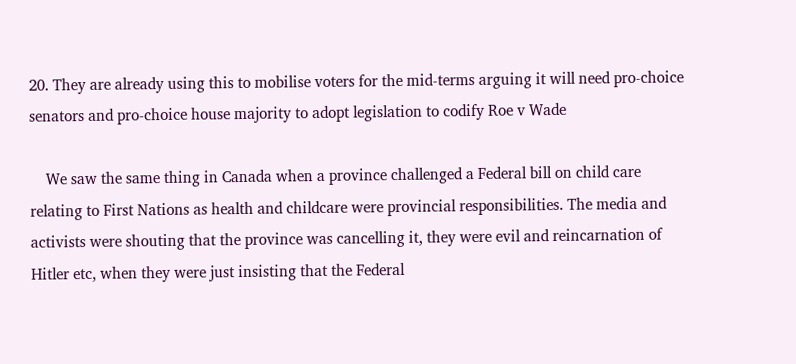20. They are already using this to mobilise voters for the mid-terms arguing it will need pro-choice senators and pro-choice house majority to adopt legislation to codify Roe v Wade

    We saw the same thing in Canada when a province challenged a Federal bill on child care relating to First Nations as health and childcare were provincial responsibilities. The media and activists were shouting that the province was cancelling it, they were evil and reincarnation of Hitler etc, when they were just insisting that the Federal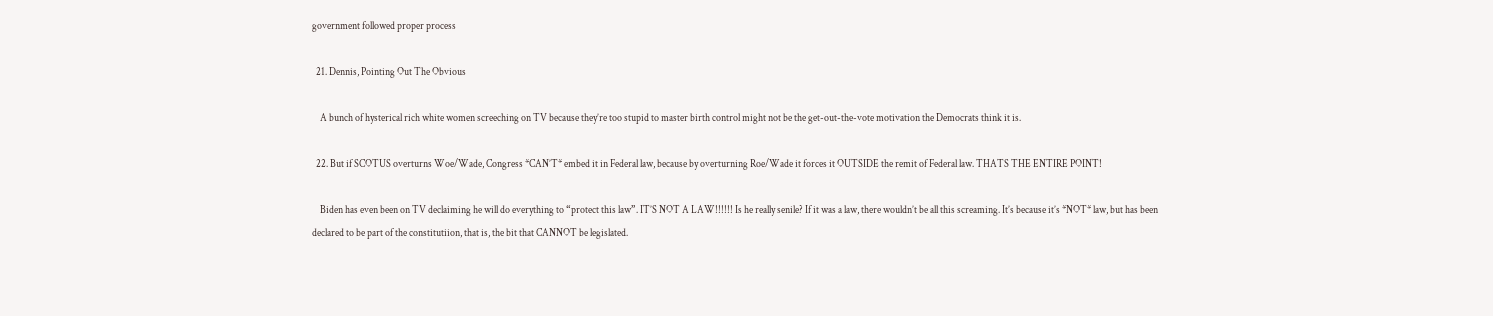government followed proper process

  21. Dennis, Pointing Out The Obvious

    A bunch of hysterical rich white women screeching on TV because they’re too stupid to master birth control might not be the get-out-the-vote motivation the Democrats think it is.

  22. But if SCOTUS overturns Woe/Wade, Congress *CAN’T* embed it in Federal law, because by overturning Roe/Wade it forces it OUTSIDE the remit of Federal law. THATS THE ENTIRE POINT!

    Biden has even been on TV declaiming he will do everything to “protect this law”. IT’S NOT A LAW!!!!!! Is he really senile? If it was a law, there wouldn’t be all this screaming. It’s because it’s *NOT* law, but has been declared to be part of the constitutiion, that is, the bit that CANNOT be legislated.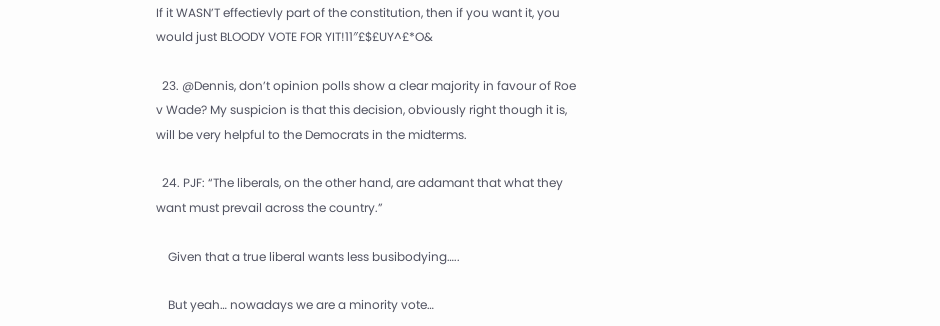If it WASN’T effectievly part of the constitution, then if you want it, you would just BLOODY VOTE FOR YIT!11″£$£UY^£*O&

  23. @Dennis, don’t opinion polls show a clear majority in favour of Roe v Wade? My suspicion is that this decision, obviously right though it is, will be very helpful to the Democrats in the midterms.

  24. PJF: “The liberals, on the other hand, are adamant that what they want must prevail across the country.”

    Given that a true liberal wants less busibodying…..

    But yeah… nowadays we are a minority vote…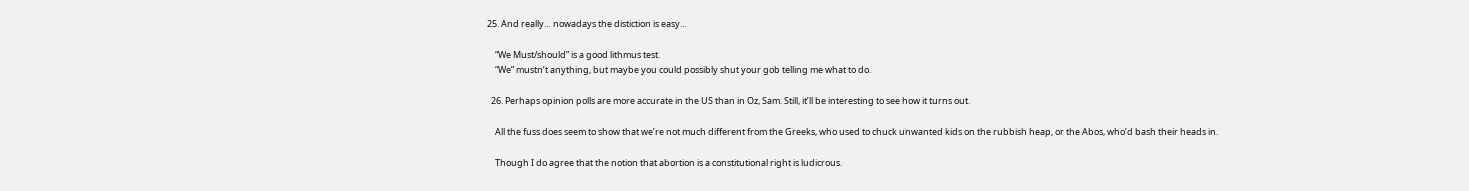25. And really… nowadays the distiction is easy…

    “We Must/should” is a good lithmus test.
    “We” mustn’t anything, but maybe you could possibly shut your gob telling me what to do.

  26. Perhaps opinion polls are more accurate in the US than in Oz, Sam. Still, it’ll be interesting to see how it turns out.

    All the fuss does seem to show that we’re not much different from the Greeks, who used to chuck unwanted kids on the rubbish heap, or the Abos, who’d bash their heads in.

    Though I do agree that the notion that abortion is a constitutional right is ludicrous.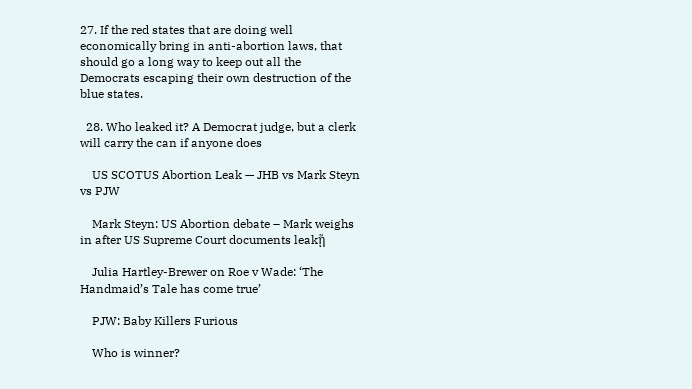27. If the red states that are doing well economically bring in anti-abortion laws, that should go a long way to keep out all the Democrats escaping their own destruction of the blue states.

  28. Who leaked it? A Democrat judge, but a clerk will carry the can if anyone does

    US SCOTUS Abortion Leak — JHB vs Mark Steyn vs PJW

    Mark Steyn: US Abortion debate – Mark weighs in after US Supreme Court documents leakᾕ

    Julia Hartley-Brewer on Roe v Wade: ‘The Handmaid’s Tale has come true’

    PJW: Baby Killers Furious

    Who is winner?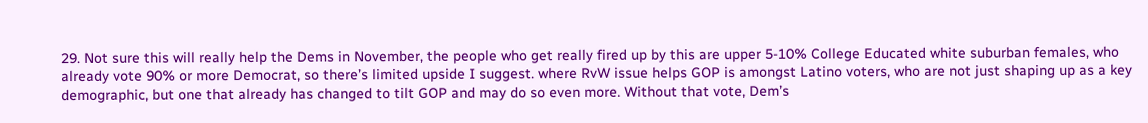29. Not sure this will really help the Dems in November, the people who get really fired up by this are upper 5-10% College Educated white suburban females, who already vote 90% or more Democrat, so there’s limited upside I suggest. where RvW issue helps GOP is amongst Latino voters, who are not just shaping up as a key demographic, but one that already has changed to tilt GOP and may do so even more. Without that vote, Dem’s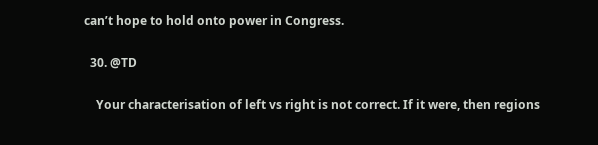can’t hope to hold onto power in Congress.

  30. @TD

    Your characterisation of left vs right is not correct. If it were, then regions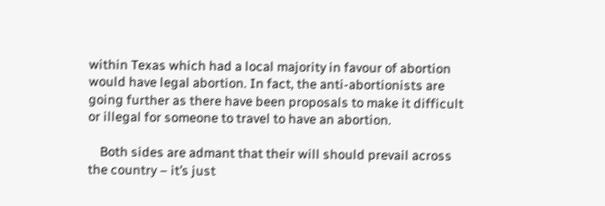within Texas which had a local majority in favour of abortion would have legal abortion. In fact, the anti-abortionists are going further as there have been proposals to make it difficult or illegal for someone to travel to have an abortion.

    Both sides are admant that their will should prevail across the country – it’s just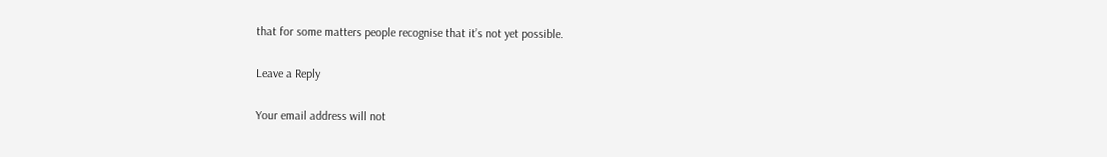that for some matters people recognise that it’s not yet possible.

Leave a Reply

Your email address will not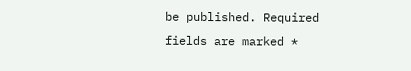be published. Required fields are marked *